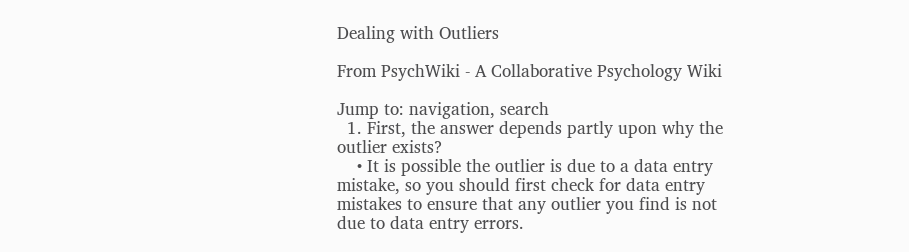Dealing with Outliers

From PsychWiki - A Collaborative Psychology Wiki

Jump to: navigation, search
  1. First, the answer depends partly upon why the outlier exists?
    • It is possible the outlier is due to a data entry mistake, so you should first check for data entry mistakes to ensure that any outlier you find is not due to data entry errors.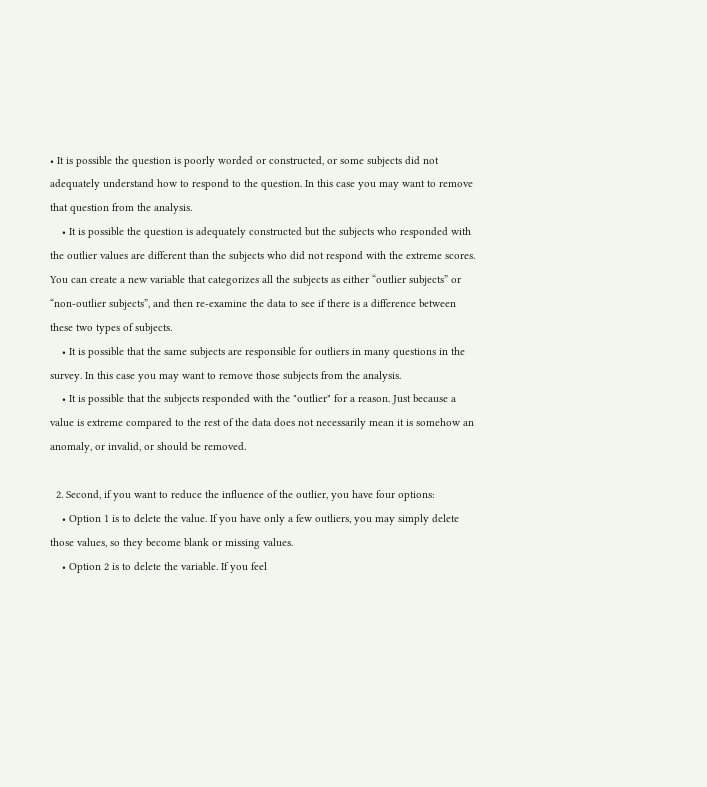• It is possible the question is poorly worded or constructed, or some subjects did not adequately understand how to respond to the question. In this case you may want to remove that question from the analysis.
    • It is possible the question is adequately constructed but the subjects who responded with the outlier values are different than the subjects who did not respond with the extreme scores. You can create a new variable that categorizes all the subjects as either “outlier subjects” or “non-outlier subjects”, and then re-examine the data to see if there is a difference between these two types of subjects.
    • It is possible that the same subjects are responsible for outliers in many questions in the survey. In this case you may want to remove those subjects from the analysis.
    • It is possible that the subjects responded with the "outlier" for a reason. Just because a value is extreme compared to the rest of the data does not necessarily mean it is somehow an anomaly, or invalid, or should be removed.

  2. Second, if you want to reduce the influence of the outlier, you have four options:
    • Option 1 is to delete the value. If you have only a few outliers, you may simply delete those values, so they become blank or missing values.
    • Option 2 is to delete the variable. If you feel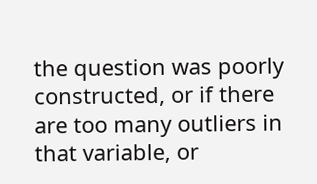the question was poorly constructed, or if there are too many outliers in that variable, or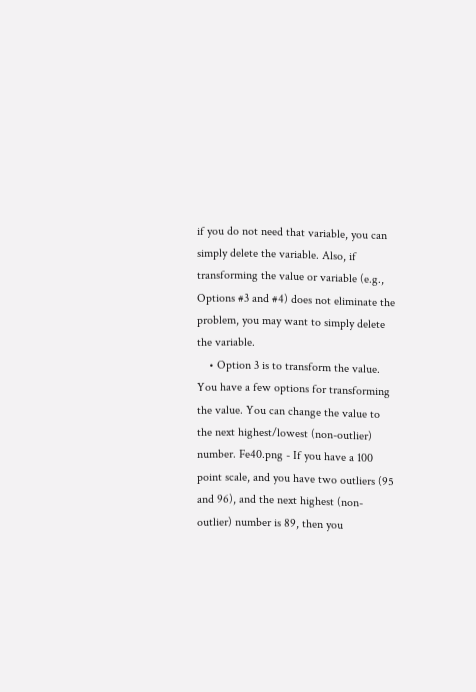if you do not need that variable, you can simply delete the variable. Also, if transforming the value or variable (e.g., Options #3 and #4) does not eliminate the problem, you may want to simply delete the variable.
    • Option 3 is to transform the value. You have a few options for transforming the value. You can change the value to the next highest/lowest (non-outlier) number. Fe40.png - If you have a 100 point scale, and you have two outliers (95 and 96), and the next highest (non-outlier) number is 89, then you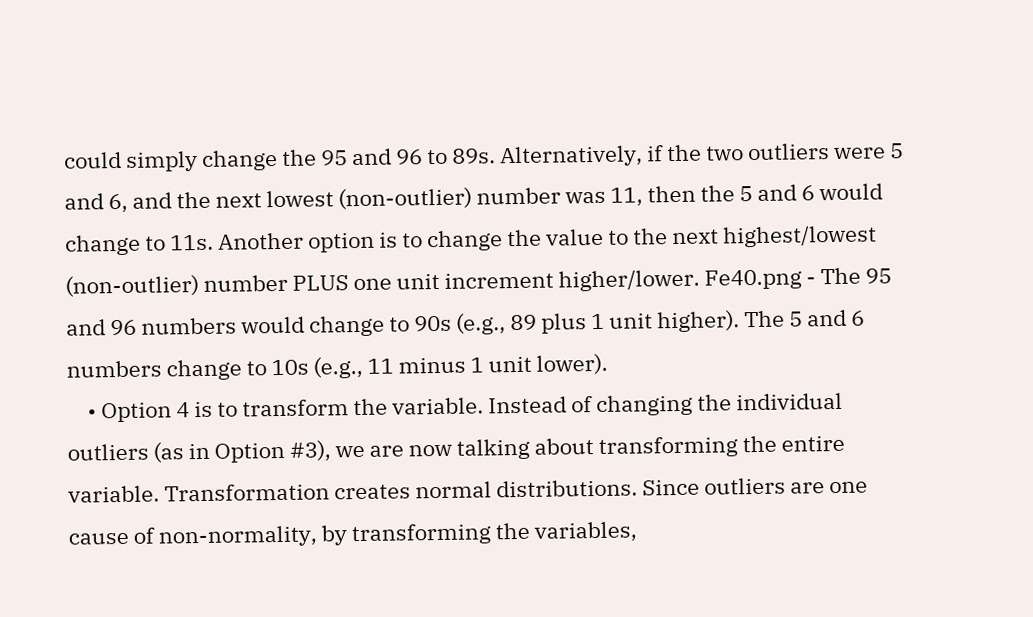could simply change the 95 and 96 to 89s. Alternatively, if the two outliers were 5 and 6, and the next lowest (non-outlier) number was 11, then the 5 and 6 would change to 11s. Another option is to change the value to the next highest/lowest (non-outlier) number PLUS one unit increment higher/lower. Fe40.png - The 95 and 96 numbers would change to 90s (e.g., 89 plus 1 unit higher). The 5 and 6 numbers change to 10s (e.g., 11 minus 1 unit lower).
    • Option 4 is to transform the variable. Instead of changing the individual outliers (as in Option #3), we are now talking about transforming the entire variable. Transformation creates normal distributions. Since outliers are one cause of non-normality, by transforming the variables,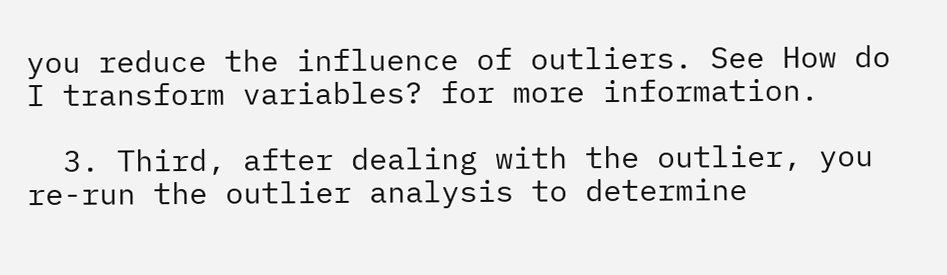you reduce the influence of outliers. See How do I transform variables? for more information.

  3. Third, after dealing with the outlier, you re-run the outlier analysis to determine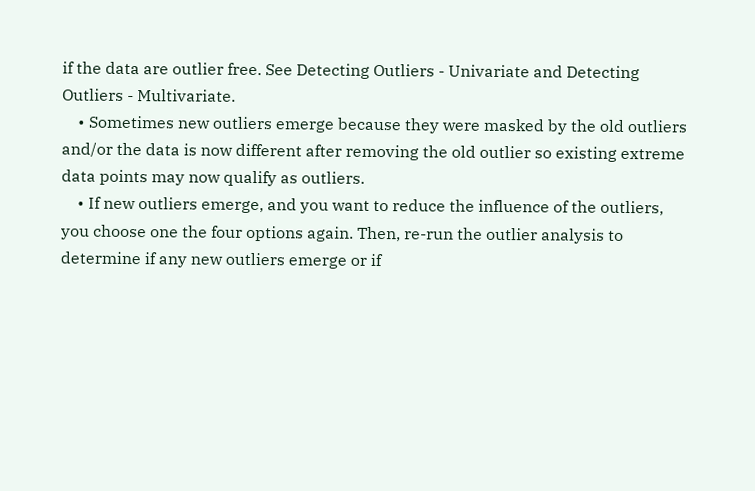if the data are outlier free. See Detecting Outliers - Univariate and Detecting Outliers - Multivariate.
    • Sometimes new outliers emerge because they were masked by the old outliers and/or the data is now different after removing the old outlier so existing extreme data points may now qualify as outliers.
    • If new outliers emerge, and you want to reduce the influence of the outliers, you choose one the four options again. Then, re-run the outlier analysis to determine if any new outliers emerge or if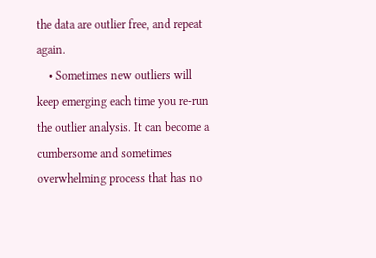the data are outlier free, and repeat again.
    • Sometimes new outliers will keep emerging each time you re-run the outlier analysis. It can become a cumbersome and sometimes overwhelming process that has no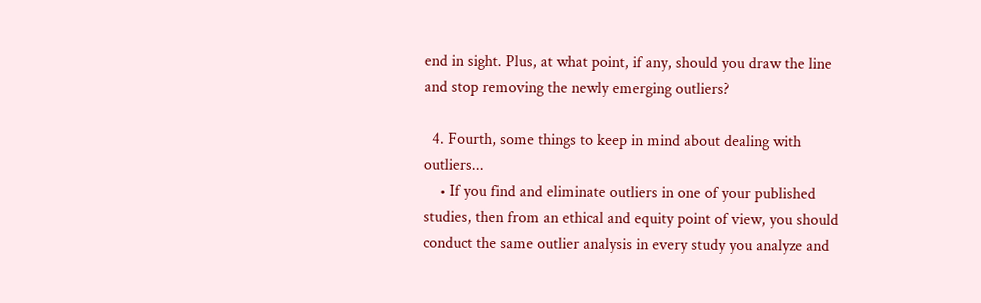end in sight. Plus, at what point, if any, should you draw the line and stop removing the newly emerging outliers?

  4. Fourth, some things to keep in mind about dealing with outliers...
    • If you find and eliminate outliers in one of your published studies, then from an ethical and equity point of view, you should conduct the same outlier analysis in every study you analyze and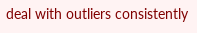deal with outliers consistently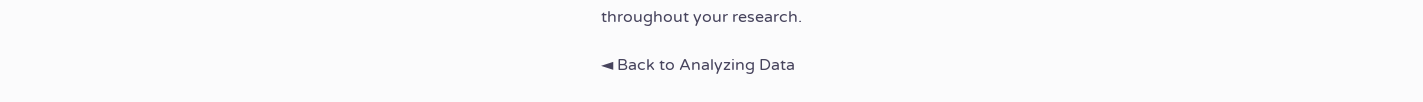throughout your research.

◄ Back to Analyzing Data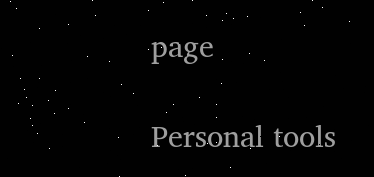page

Personal tools